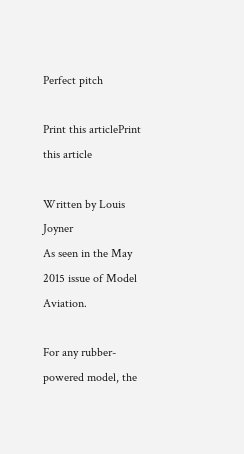Perfect pitch

Print this articlePrint this article

Written by Louis Joyner
As seen in the May 2015 issue of Model Aviation.

For any rubber-powered model, the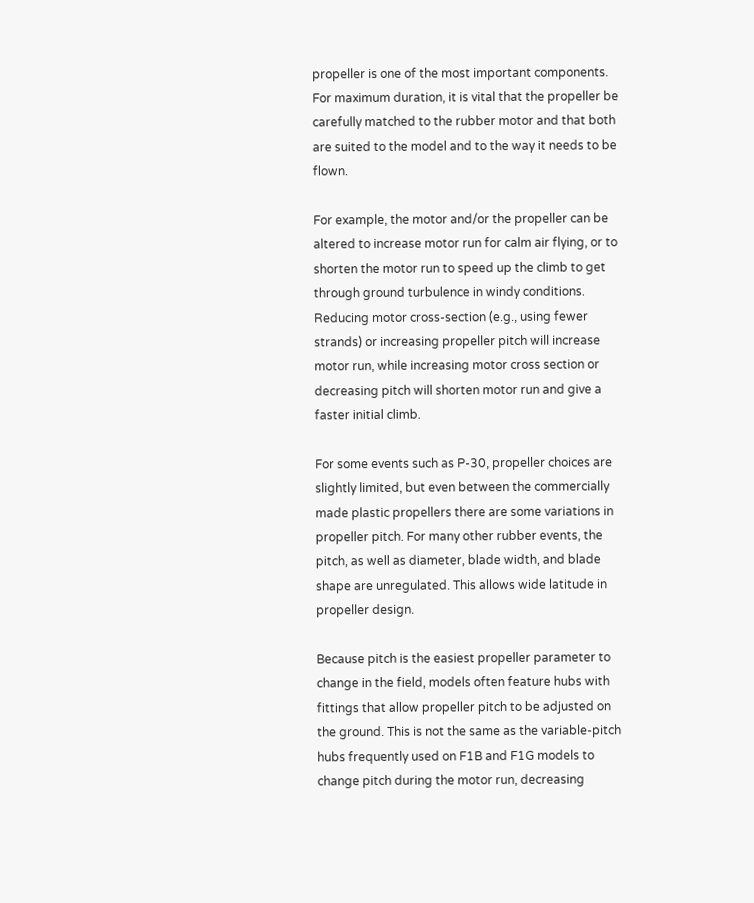propeller is one of the most important components. For maximum duration, it is vital that the propeller be carefully matched to the rubber motor and that both are suited to the model and to the way it needs to be flown.

For example, the motor and/or the propeller can be altered to increase motor run for calm air flying, or to shorten the motor run to speed up the climb to get through ground turbulence in windy conditions. Reducing motor cross-section (e.g., using fewer strands) or increasing propeller pitch will increase motor run, while increasing motor cross section or decreasing pitch will shorten motor run and give a faster initial climb.

For some events such as P-30, propeller choices are slightly limited, but even between the commercially made plastic propellers there are some variations in propeller pitch. For many other rubber events, the pitch, as well as diameter, blade width, and blade shape are unregulated. This allows wide latitude in propeller design.

Because pitch is the easiest propeller parameter to change in the field, models often feature hubs with fittings that allow propeller pitch to be adjusted on the ground. This is not the same as the variable-pitch hubs frequently used on F1B and F1G models to change pitch during the motor run, decreasing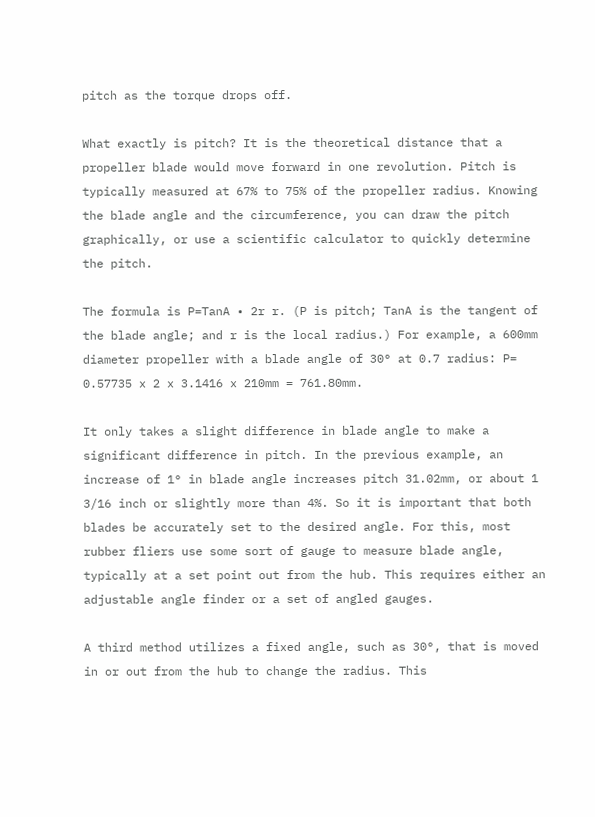pitch as the torque drops off.

What exactly is pitch? It is the theoretical distance that a propeller blade would move forward in one revolution. Pitch is typically measured at 67% to 75% of the propeller radius. Knowing the blade angle and the circumference, you can draw the pitch graphically, or use a scientific calculator to quickly determine the pitch.

The formula is P=TanA • 2r r. (P is pitch; TanA is the tangent of the blade angle; and r is the local radius.) For example, a 600mm diameter propeller with a blade angle of 30° at 0.7 radius: P= 0.57735 x 2 x 3.1416 x 210mm = 761.80mm.

It only takes a slight difference in blade angle to make a significant difference in pitch. In the previous example, an increase of 1° in blade angle increases pitch 31.02mm, or about 1 3/16 inch or slightly more than 4%. So it is important that both blades be accurately set to the desired angle. For this, most rubber fliers use some sort of gauge to measure blade angle, typically at a set point out from the hub. This requires either an adjustable angle finder or a set of angled gauges.

A third method utilizes a fixed angle, such as 30°, that is moved in or out from the hub to change the radius. This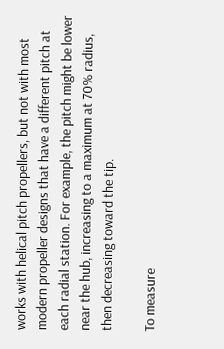works with helical pitch propellers, but not with most modern propeller designs that have a different pitch at each radial station. For example, the pitch might be lower near the hub, increasing to a maximum at 70% radius, then decreasing toward the tip.

To measure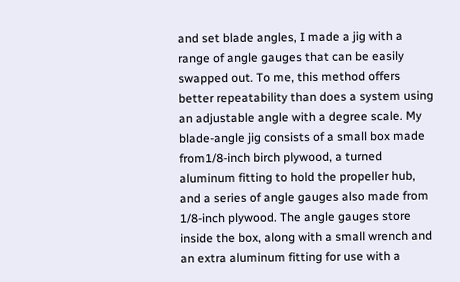and set blade angles, I made a jig with a range of angle gauges that can be easily swapped out. To me, this method offers better repeatability than does a system using an adjustable angle with a degree scale. My blade-angle jig consists of a small box made from1/8-inch birch plywood, a turned aluminum fitting to hold the propeller hub, and a series of angle gauges also made from 1/8-inch plywood. The angle gauges store inside the box, along with a small wrench and an extra aluminum fitting for use with a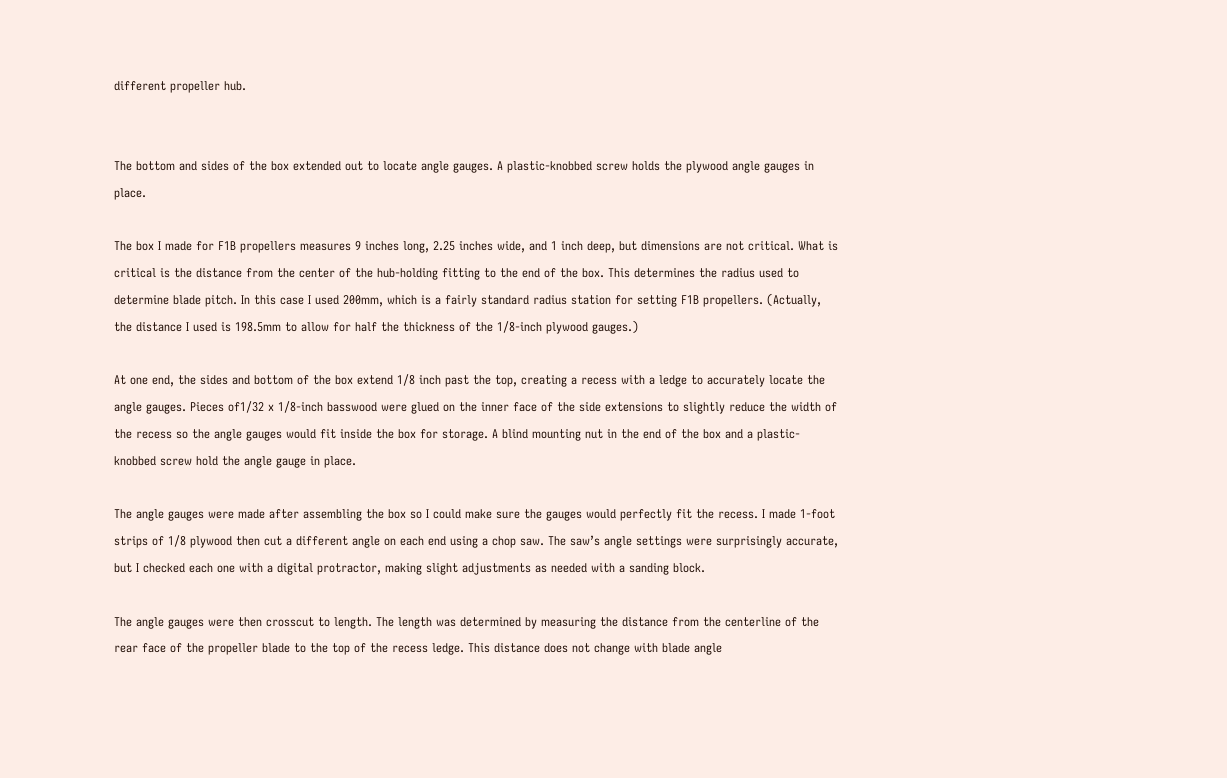different propeller hub.


The bottom and sides of the box extended out to locate angle gauges. A plastic-knobbed screw holds the plywood angle gauges in place.

The box I made for F1B propellers measures 9 inches long, 2.25 inches wide, and 1 inch deep, but dimensions are not critical. What is critical is the distance from the center of the hub-holding fitting to the end of the box. This determines the radius used to determine blade pitch. In this case I used 200mm, which is a fairly standard radius station for setting F1B propellers. (Actually, the distance I used is 198.5mm to allow for half the thickness of the 1/8-inch plywood gauges.)

At one end, the sides and bottom of the box extend 1/8 inch past the top, creating a recess with a ledge to accurately locate the angle gauges. Pieces of1/32 x 1/8-inch basswood were glued on the inner face of the side extensions to slightly reduce the width of the recess so the angle gauges would fit inside the box for storage. A blind mounting nut in the end of the box and a plastic-knobbed screw hold the angle gauge in place.

The angle gauges were made after assembling the box so I could make sure the gauges would perfectly fit the recess. I made 1-foot strips of 1/8 plywood then cut a different angle on each end using a chop saw. The saw’s angle settings were surprisingly accurate, but I checked each one with a digital protractor, making slight adjustments as needed with a sanding block.

The angle gauges were then crosscut to length. The length was determined by measuring the distance from the centerline of the rear face of the propeller blade to the top of the recess ledge. This distance does not change with blade angle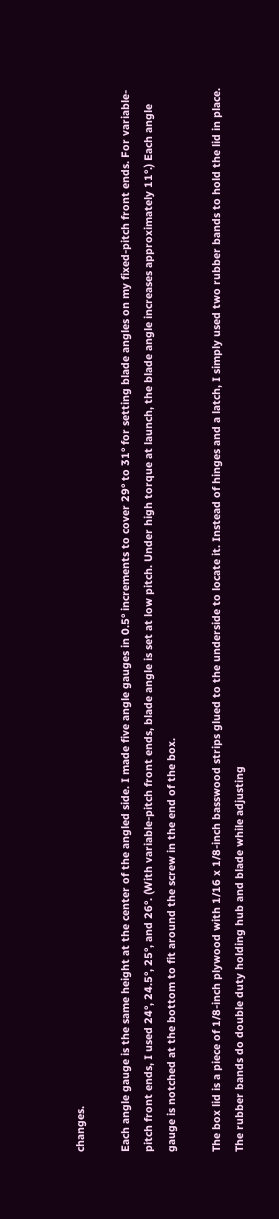changes.

Each angle gauge is the same height at the center of the angled side. I made five angle gauges in 0.5° increments to cover 29° to 31° for setting blade angles on my fixed-pitch front ends. For variable-pitch front ends, I used 24°, 24.5°, 25°, and 26°. (With variable-pitch front ends, blade angle is set at low pitch. Under high torque at launch, the blade angle increases approximately 11°.) Each angle gauge is notched at the bottom to fit around the screw in the end of the box.

The box lid is a piece of 1/8-inch plywood with 1/16 x 1/8-inch basswood strips glued to the underside to locate it. Instead of hinges and a latch, I simply used two rubber bands to hold the lid in place. The rubber bands do double duty holding hub and blade while adjusting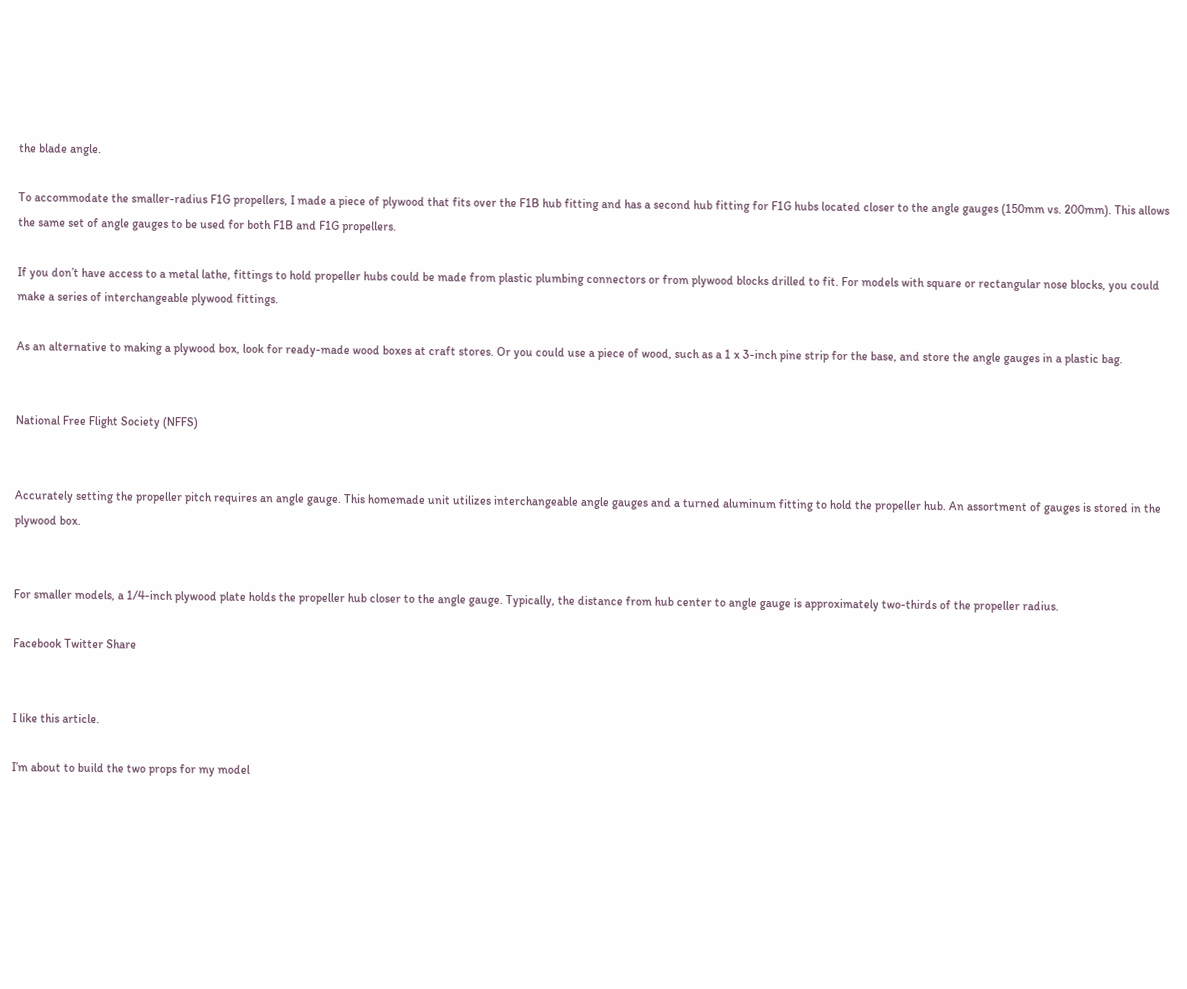the blade angle.

To accommodate the smaller-radius F1G propellers, I made a piece of plywood that fits over the F1B hub fitting and has a second hub fitting for F1G hubs located closer to the angle gauges (150mm vs. 200mm). This allows the same set of angle gauges to be used for both F1B and F1G propellers.

If you don’t have access to a metal lathe, fittings to hold propeller hubs could be made from plastic plumbing connectors or from plywood blocks drilled to fit. For models with square or rectangular nose blocks, you could make a series of interchangeable plywood fittings.

As an alternative to making a plywood box, look for ready-made wood boxes at craft stores. Or you could use a piece of wood, such as a 1 x 3-inch pine strip for the base, and store the angle gauges in a plastic bag.


National Free Flight Society (NFFS)


Accurately setting the propeller pitch requires an angle gauge. This homemade unit utilizes interchangeable angle gauges and a turned aluminum fitting to hold the propeller hub. An assortment of gauges is stored in the plywood box.


For smaller models, a 1/4-inch plywood plate holds the propeller hub closer to the angle gauge. Typically, the distance from hub center to angle gauge is approximately two-thirds of the propeller radius.

Facebook Twitter Share


I like this article.

I’m about to build the two props for my model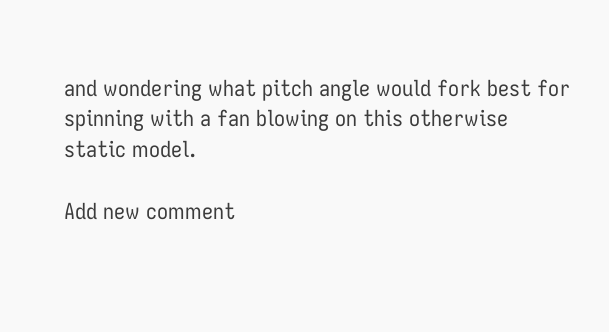and wondering what pitch angle would fork best for spinning with a fan blowing on this otherwise static model.

Add new comment